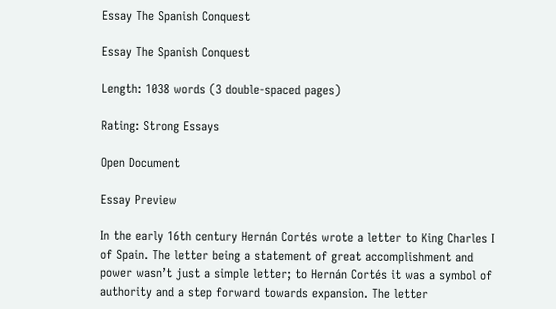Essay The Spanish Conquest

Essay The Spanish Conquest

Length: 1038 words (3 double-spaced pages)

Rating: Strong Essays

Open Document

Essay Preview

In the early 16th century Hernán Cortés wrote a letter to King Charles I of Spain. The letter being a statement of great accomplishment and power wasn’t just a simple letter; to Hernán Cortés it was a symbol of authority and a step forward towards expansion. The letter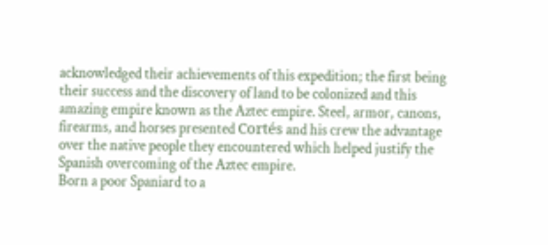acknowledged their achievements of this expedition; the first being their success and the discovery of land to be colonized and this amazing empire known as the Aztec empire. Steel, armor, canons, firearms, and horses presented Cortés and his crew the advantage over the native people they encountered which helped justify the Spanish overcoming of the Aztec empire.
Born a poor Spaniard to a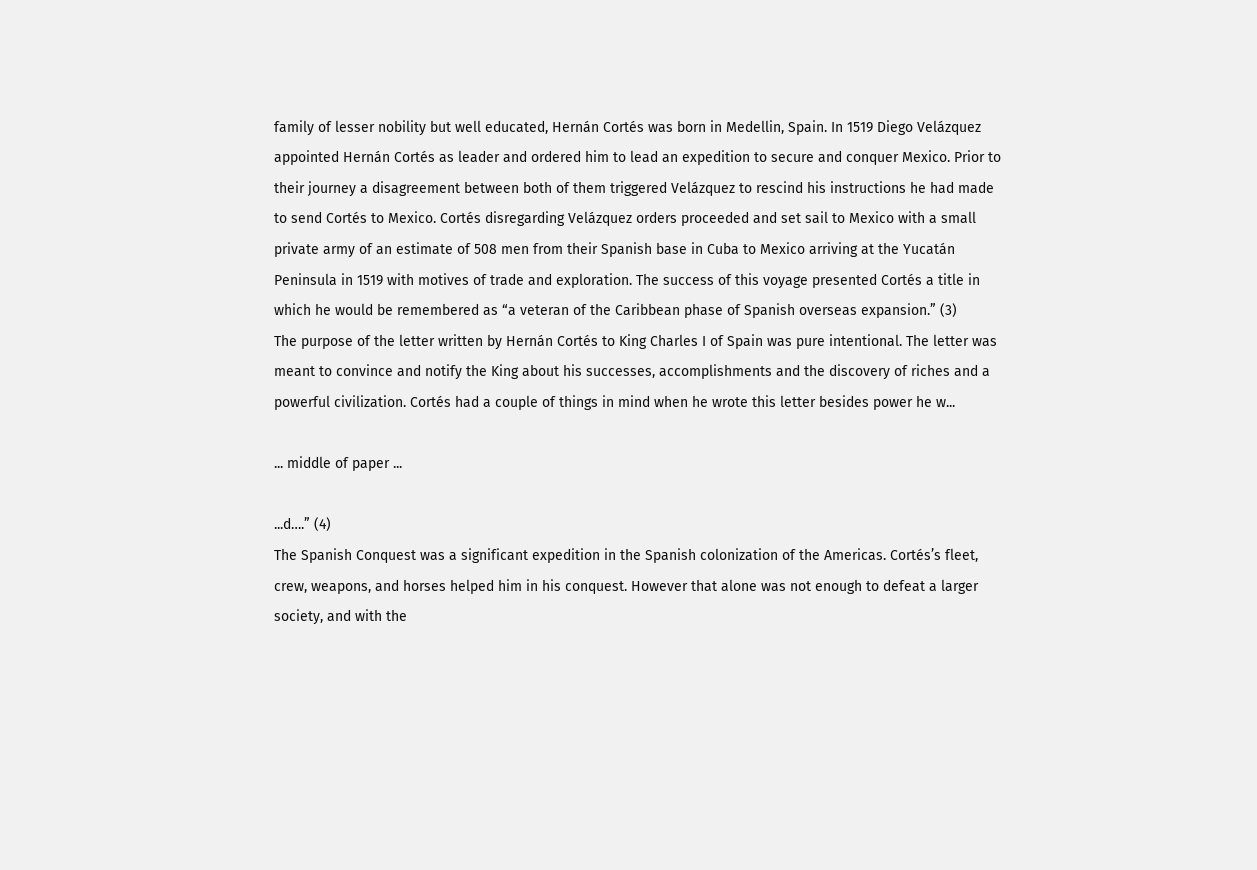family of lesser nobility but well educated, Hernán Cortés was born in Medellin, Spain. In 1519 Diego Velázquez appointed Hernán Cortés as leader and ordered him to lead an expedition to secure and conquer Mexico. Prior to their journey a disagreement between both of them triggered Velázquez to rescind his instructions he had made to send Cortés to Mexico. Cortés disregarding Velázquez orders proceeded and set sail to Mexico with a small private army of an estimate of 508 men from their Spanish base in Cuba to Mexico arriving at the Yucatán Peninsula in 1519 with motives of trade and exploration. The success of this voyage presented Cortés a title in which he would be remembered as “a veteran of the Caribbean phase of Spanish overseas expansion.” (3)
The purpose of the letter written by Hernán Cortés to King Charles I of Spain was pure intentional. The letter was meant to convince and notify the King about his successes, accomplishments and the discovery of riches and a powerful civilization. Cortés had a couple of things in mind when he wrote this letter besides power he w...

... middle of paper ...

...d….” (4)
The Spanish Conquest was a significant expedition in the Spanish colonization of the Americas. Cortés’s fleet, crew, weapons, and horses helped him in his conquest. However that alone was not enough to defeat a larger society, and with the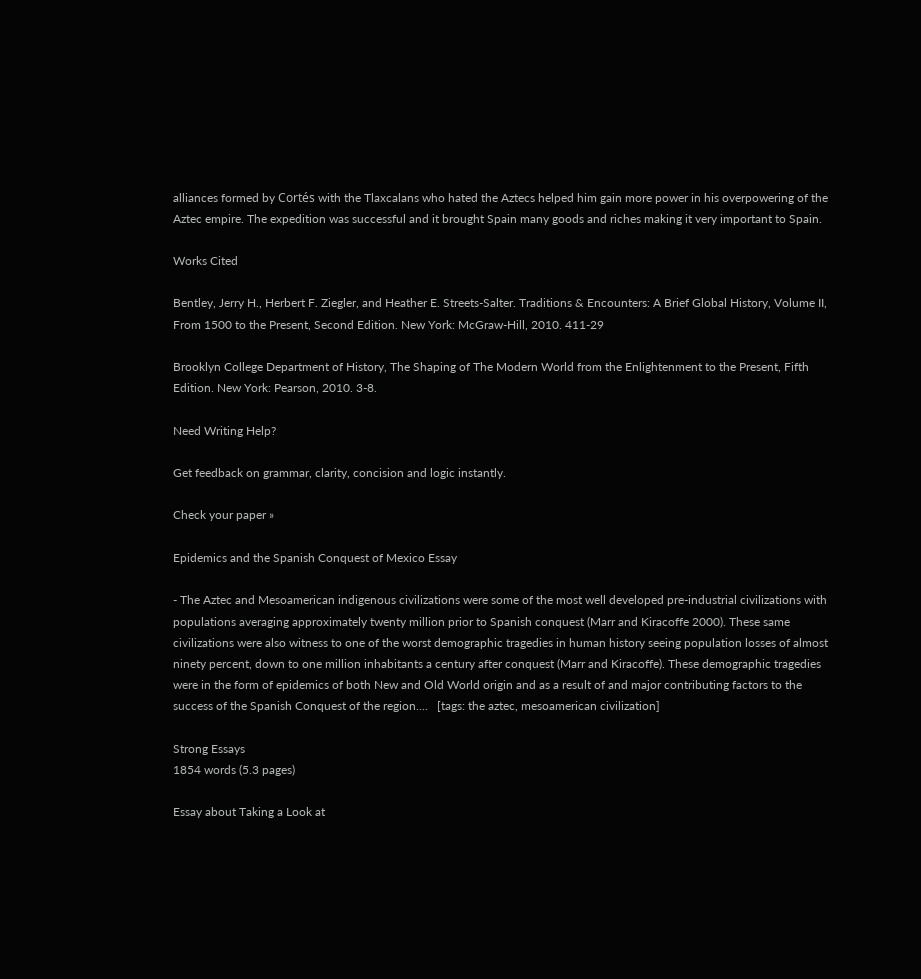alliances formed by Cortés with the Tlaxcalans who hated the Aztecs helped him gain more power in his overpowering of the Aztec empire. The expedition was successful and it brought Spain many goods and riches making it very important to Spain.

Works Cited

Bentley, Jerry H., Herbert F. Ziegler, and Heather E. Streets-Salter. Traditions & Encounters: A Brief Global History, Volume II, From 1500 to the Present, Second Edition. New York: McGraw-Hill, 2010. 411-29

Brooklyn College Department of History, The Shaping of The Modern World from the Enlightenment to the Present, Fifth Edition. New York: Pearson, 2010. 3-8.

Need Writing Help?

Get feedback on grammar, clarity, concision and logic instantly.

Check your paper »

Epidemics and the Spanish Conquest of Mexico Essay

- The Aztec and Mesoamerican indigenous civilizations were some of the most well developed pre-industrial civilizations with populations averaging approximately twenty million prior to Spanish conquest (Marr and Kiracoffe 2000). These same civilizations were also witness to one of the worst demographic tragedies in human history seeing population losses of almost ninety percent, down to one million inhabitants a century after conquest (Marr and Kiracoffe). These demographic tragedies were in the form of epidemics of both New and Old World origin and as a result of and major contributing factors to the success of the Spanish Conquest of the region....   [tags: the aztec, mesoamerican civilization]

Strong Essays
1854 words (5.3 pages)

Essay about Taking a Look at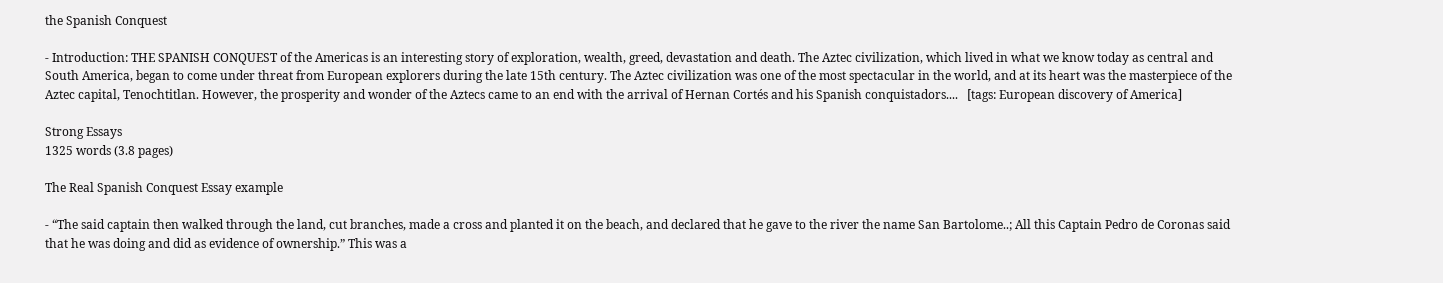the Spanish Conquest

- Introduction: THE SPANISH CONQUEST of the Americas is an interesting story of exploration, wealth, greed, devastation and death. The Aztec civilization, which lived in what we know today as central and South America, began to come under threat from European explorers during the late 15th century. The Aztec civilization was one of the most spectacular in the world, and at its heart was the masterpiece of the Aztec capital, Tenochtitlan. However, the prosperity and wonder of the Aztecs came to an end with the arrival of Hernan Cortés and his Spanish conquistadors....   [tags: European discovery of America]

Strong Essays
1325 words (3.8 pages)

The Real Spanish Conquest Essay example

- “The said captain then walked through the land, cut branches, made a cross and planted it on the beach, and declared that he gave to the river the name San Bartolome..; All this Captain Pedro de Coronas said that he was doing and did as evidence of ownership.” This was a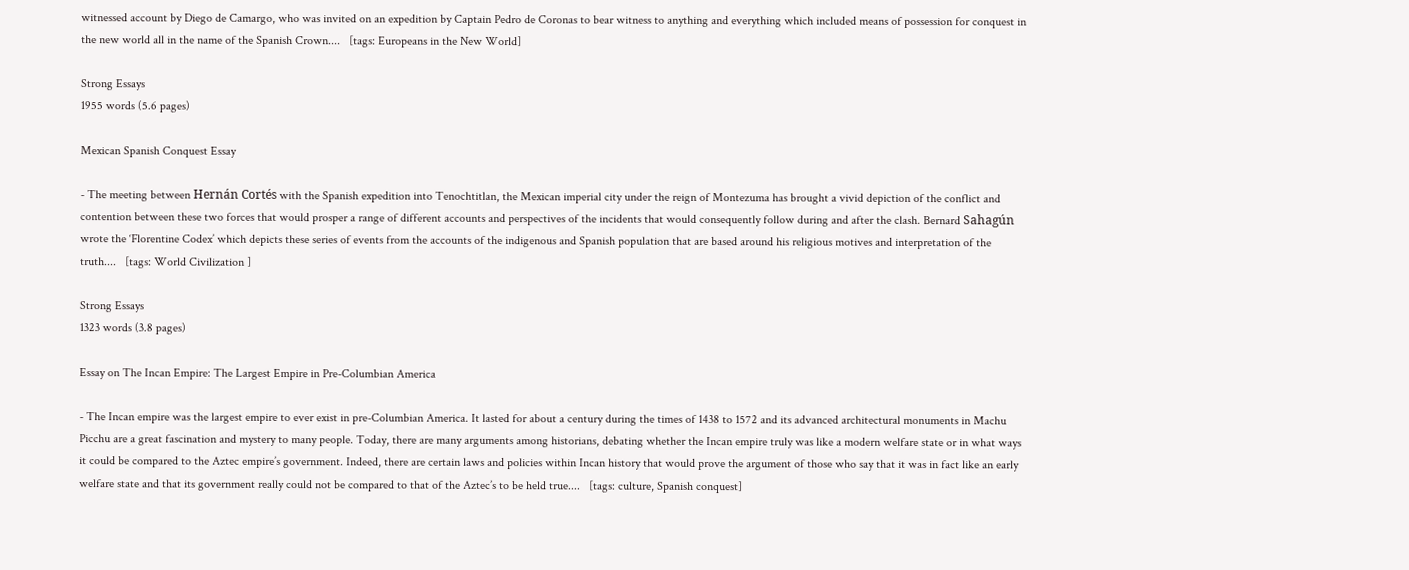witnessed account by Diego de Camargo, who was invited on an expedition by Captain Pedro de Coronas to bear witness to anything and everything which included means of possession for conquest in the new world all in the name of the Spanish Crown....   [tags: Europeans in the New World]

Strong Essays
1955 words (5.6 pages)

Mexican Spanish Conquest Essay

- The meeting between Hernán Cortés with the Spanish expedition into Tenochtitlan, the Mexican imperial city under the reign of Montezuma has brought a vivid depiction of the conflict and contention between these two forces that would prosper a range of different accounts and perspectives of the incidents that would consequently follow during and after the clash. Bernard Sahagún wrote the ‘Florentine Codex’ which depicts these series of events from the accounts of the indigenous and Spanish population that are based around his religious motives and interpretation of the truth....   [tags: World Civilization ]

Strong Essays
1323 words (3.8 pages)

Essay on The Incan Empire: The Largest Empire in Pre-Columbian America

- The Incan empire was the largest empire to ever exist in pre-Columbian America. It lasted for about a century during the times of 1438 to 1572 and its advanced architectural monuments in Machu Picchu are a great fascination and mystery to many people. Today, there are many arguments among historians, debating whether the Incan empire truly was like a modern welfare state or in what ways it could be compared to the Aztec empire’s government. Indeed, there are certain laws and policies within Incan history that would prove the argument of those who say that it was in fact like an early welfare state and that its government really could not be compared to that of the Aztec’s to be held true....   [tags: culture, Spanish conquest]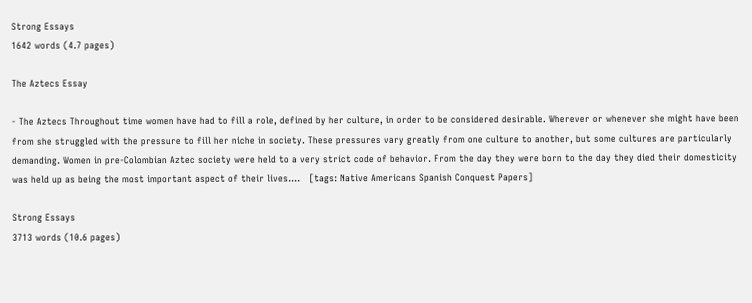Strong Essays
1642 words (4.7 pages)

The Aztecs Essay

- The Aztecs Throughout time women have had to fill a role, defined by her culture, in order to be considered desirable. Wherever or whenever she might have been from she struggled with the pressure to fill her niche in society. These pressures vary greatly from one culture to another, but some cultures are particularly demanding. Women in pre-Colombian Aztec society were held to a very strict code of behavior. From the day they were born to the day they died their domesticity was held up as being the most important aspect of their lives....   [tags: Native Americans Spanish Conquest Papers]

Strong Essays
3713 words (10.6 pages)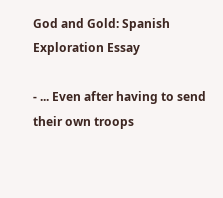God and Gold: Spanish Exploration Essay

- ... Even after having to send their own troops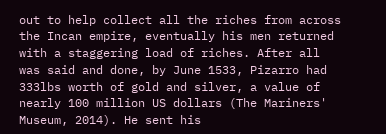out to help collect all the riches from across the Incan empire, eventually his men returned with a staggering load of riches. After all was said and done, by June 1533, Pizarro had 333lbs worth of gold and silver, a value of nearly 100 million US dollars (The Mariners' Museum, 2014). He sent his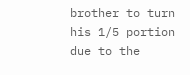brother to turn his 1/5 portion due to the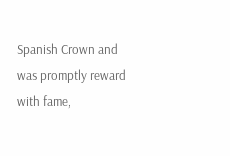Spanish Crown and was promptly reward with fame,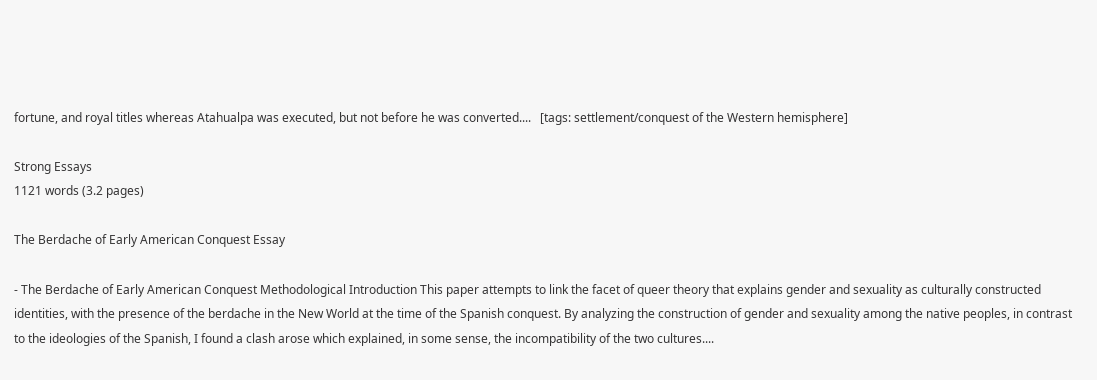fortune, and royal titles whereas Atahualpa was executed, but not before he was converted....   [tags: settlement/conquest of the Western hemisphere]

Strong Essays
1121 words (3.2 pages)

The Berdache of Early American Conquest Essay

- The Berdache of Early American Conquest Methodological Introduction This paper attempts to link the facet of queer theory that explains gender and sexuality as culturally constructed identities, with the presence of the berdache in the New World at the time of the Spanish conquest. By analyzing the construction of gender and sexuality among the native peoples, in contrast to the ideologies of the Spanish, I found a clash arose which explained, in some sense, the incompatibility of the two cultures....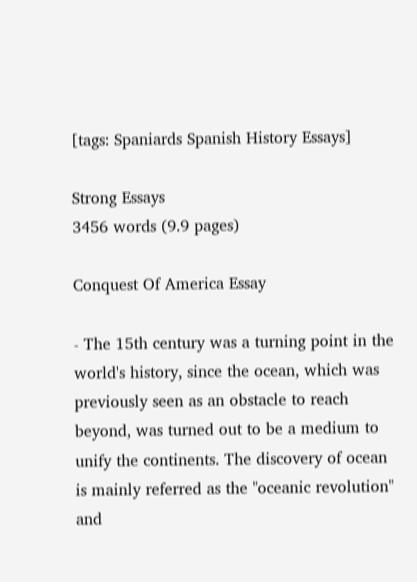[tags: Spaniards Spanish History Essays]

Strong Essays
3456 words (9.9 pages)

Conquest Of America Essay

- The 15th century was a turning point in the world's history, since the ocean, which was previously seen as an obstacle to reach beyond, was turned out to be a medium to unify the continents. The discovery of ocean is mainly referred as the "oceanic revolution" and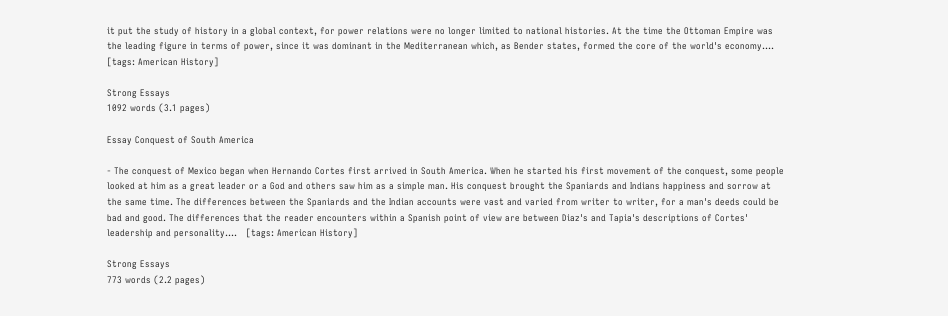it put the study of history in a global context, for power relations were no longer limited to national histories. At the time the Ottoman Empire was the leading figure in terms of power, since it was dominant in the Mediterranean which, as Bender states, formed the core of the world's economy....   [tags: American History]

Strong Essays
1092 words (3.1 pages)

Essay Conquest of South America

- The conquest of Mexico began when Hernando Cortes first arrived in South America. When he started his first movement of the conquest, some people looked at him as a great leader or a God and others saw him as a simple man. His conquest brought the Spaniards and Indians happiness and sorrow at the same time. The differences between the Spaniards and the Indian accounts were vast and varied from writer to writer, for a man's deeds could be bad and good. The differences that the reader encounters within a Spanish point of view are between Diaz's and Tapia's descriptions of Cortes' leadership and personality....   [tags: American History]

Strong Essays
773 words (2.2 pages)